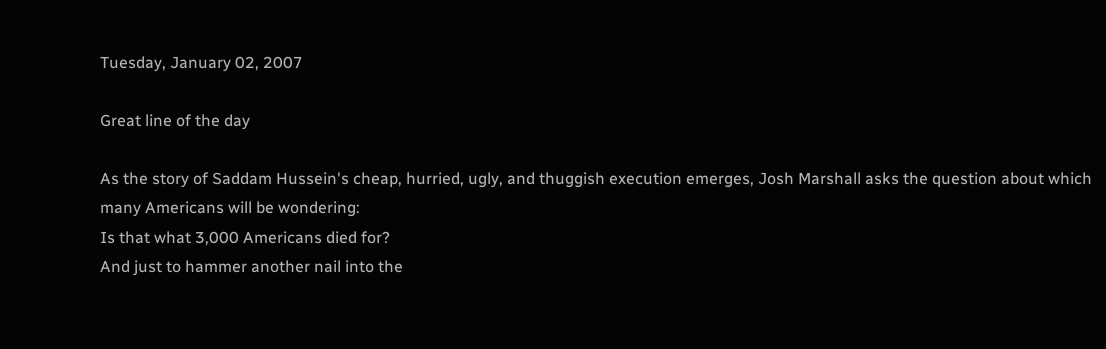Tuesday, January 02, 2007

Great line of the day

As the story of Saddam Hussein's cheap, hurried, ugly, and thuggish execution emerges, Josh Marshall asks the question about which many Americans will be wondering:
Is that what 3,000 Americans died for?
And just to hammer another nail into the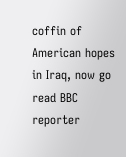coffin of American hopes in Iraq, now go read BBC reporter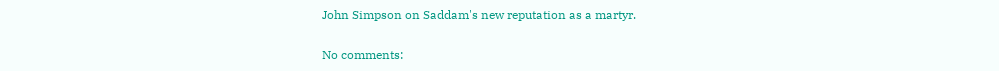John Simpson on Saddam's new reputation as a martyr.

No comments: